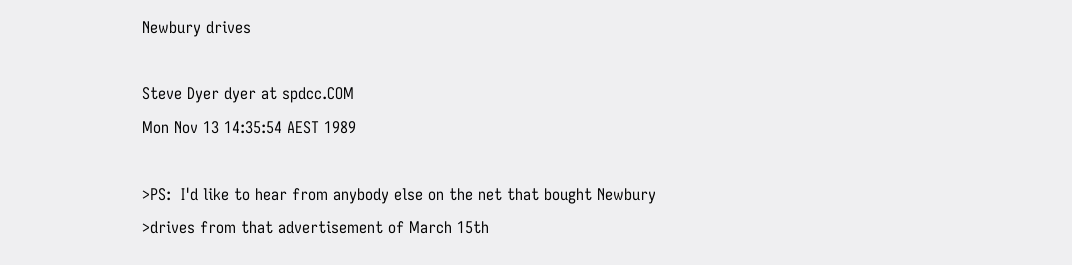Newbury drives

Steve Dyer dyer at spdcc.COM
Mon Nov 13 14:35:54 AEST 1989

>PS:  I'd like to hear from anybody else on the net that bought Newbury
>drives from that advertisement of March 15th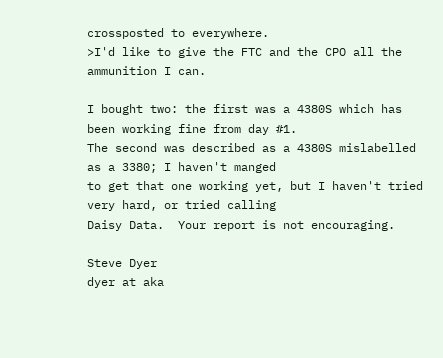crossposted to everywhere.
>I'd like to give the FTC and the CPO all the ammunition I can.

I bought two: the first was a 4380S which has been working fine from day #1.
The second was described as a 4380S mislabelled as a 3380; I haven't manged
to get that one working yet, but I haven't tried very hard, or tried calling
Daisy Data.  Your report is not encouraging.

Steve Dyer
dyer at aka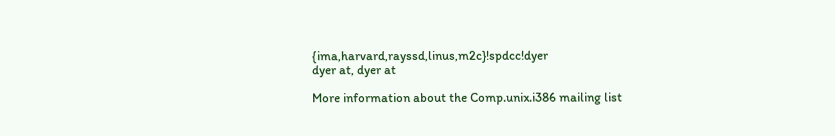{ima,harvard,rayssd,linus,m2c}!spdcc!dyer
dyer at, dyer at

More information about the Comp.unix.i386 mailing list